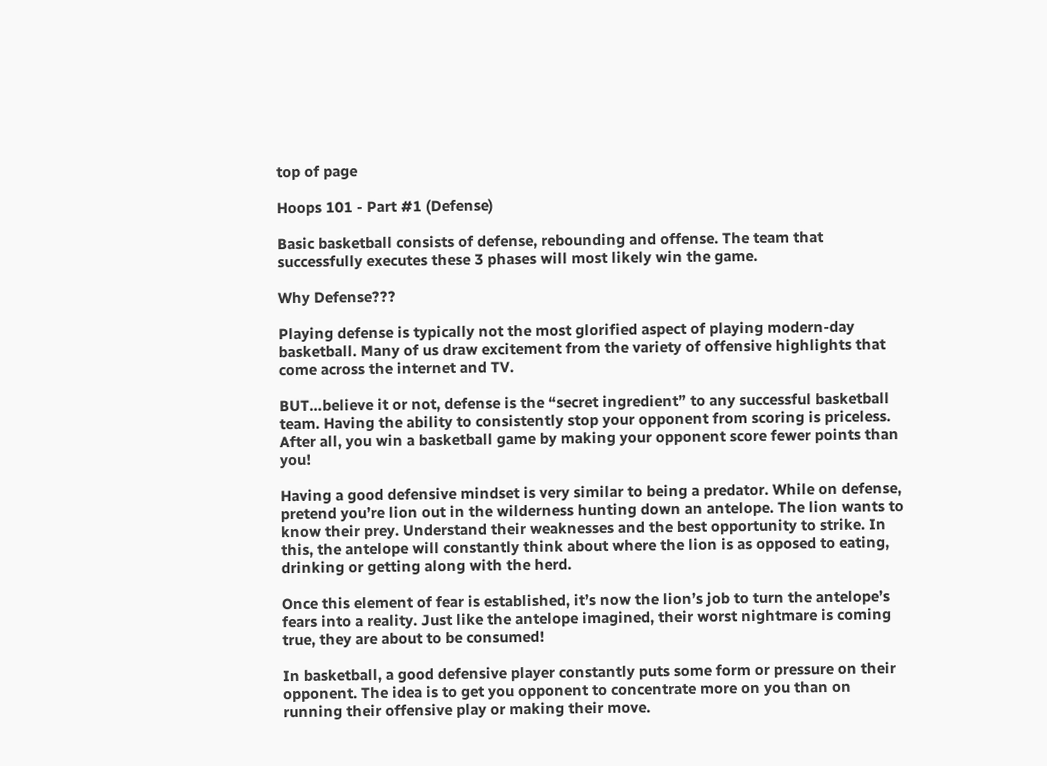top of page

Hoops 101 - Part #1 (Defense)

Basic basketball consists of defense, rebounding and offense. The team that successfully executes these 3 phases will most likely win the game.

Why Defense???

Playing defense is typically not the most glorified aspect of playing modern-day basketball. Many of us draw excitement from the variety of offensive highlights that come across the internet and TV.

BUT…believe it or not, defense is the “secret ingredient” to any successful basketball team. Having the ability to consistently stop your opponent from scoring is priceless. After all, you win a basketball game by making your opponent score fewer points than you!

Having a good defensive mindset is very similar to being a predator. While on defense, pretend you’re lion out in the wilderness hunting down an antelope. The lion wants to know their prey. Understand their weaknesses and the best opportunity to strike. In this, the antelope will constantly think about where the lion is as opposed to eating, drinking or getting along with the herd.

Once this element of fear is established, it’s now the lion’s job to turn the antelope’s fears into a reality. Just like the antelope imagined, their worst nightmare is coming true, they are about to be consumed!

In basketball, a good defensive player constantly puts some form or pressure on their opponent. The idea is to get you opponent to concentrate more on you than on running their offensive play or making their move.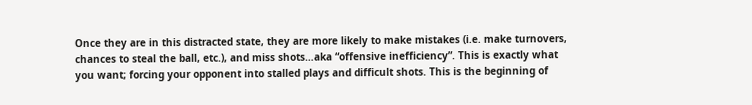Once they are in this distracted state, they are more likely to make mistakes (i.e. make turnovers, chances to steal the ball, etc.), and miss shots…aka “offensive inefficiency”. This is exactly what you want; forcing your opponent into stalled plays and difficult shots. This is the beginning of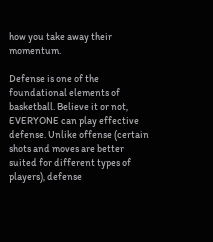how you take away their momentum.

Defense is one of the foundational elements of basketball. Believe it or not, EVERYONE can play effective defense. Unlike offense (certain shots and moves are better suited for different types of players), defense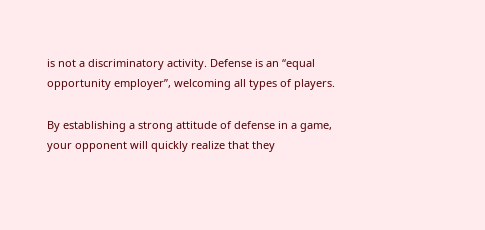is not a discriminatory activity. Defense is an “equal opportunity employer”, welcoming all types of players.

By establishing a strong attitude of defense in a game, your opponent will quickly realize that they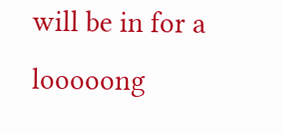will be in for a looooong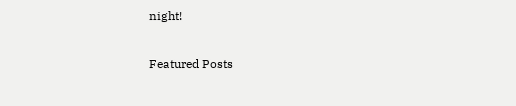night!

Featured Posts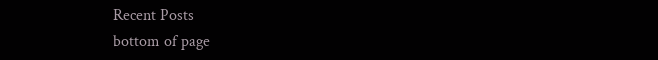Recent Posts
bottom of page